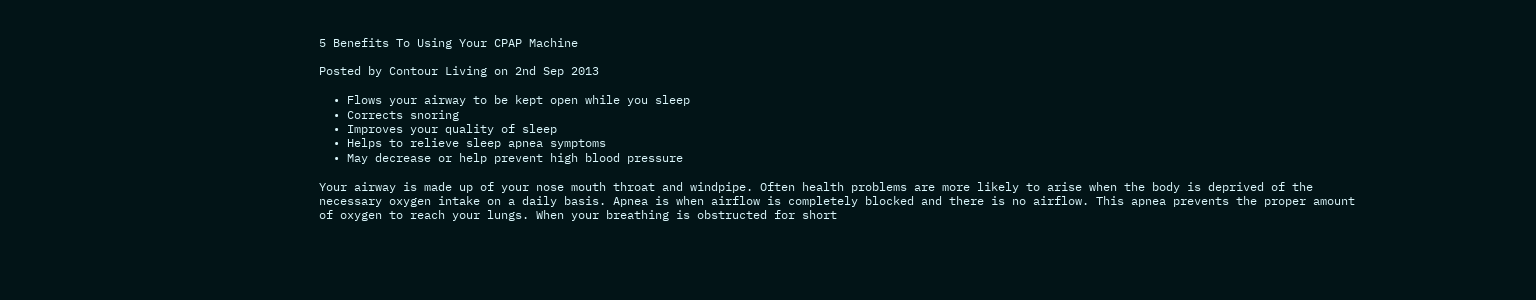5 Benefits To Using Your CPAP Machine

Posted by Contour Living on 2nd Sep 2013

  • Flows your airway to be kept open while you sleep
  • Corrects snoring
  • Improves your quality of sleep
  • Helps to relieve sleep apnea symptoms
  • May decrease or help prevent high blood pressure

Your airway is made up of your nose mouth throat and windpipe. Often health problems are more likely to arise when the body is deprived of the necessary oxygen intake on a daily basis. Apnea is when airflow is completely blocked and there is no airflow. This apnea prevents the proper amount of oxygen to reach your lungs. When your breathing is obstructed for short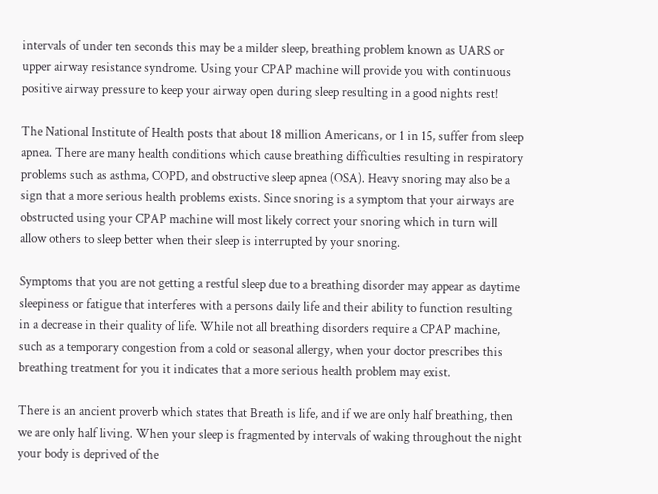intervals of under ten seconds this may be a milder sleep, breathing problem known as UARS or upper airway resistance syndrome. Using your CPAP machine will provide you with continuous positive airway pressure to keep your airway open during sleep resulting in a good nights rest!

The National Institute of Health posts that about 18 million Americans, or 1 in 15, suffer from sleep apnea. There are many health conditions which cause breathing difficulties resulting in respiratory problems such as asthma, COPD, and obstructive sleep apnea (OSA). Heavy snoring may also be a sign that a more serious health problems exists. Since snoring is a symptom that your airways are obstructed using your CPAP machine will most likely correct your snoring which in turn will allow others to sleep better when their sleep is interrupted by your snoring.

Symptoms that you are not getting a restful sleep due to a breathing disorder may appear as daytime sleepiness or fatigue that interferes with a persons daily life and their ability to function resulting in a decrease in their quality of life. While not all breathing disorders require a CPAP machine, such as a temporary congestion from a cold or seasonal allergy, when your doctor prescribes this breathing treatment for you it indicates that a more serious health problem may exist.

There is an ancient proverb which states that Breath is life, and if we are only half breathing, then we are only half living. When your sleep is fragmented by intervals of waking throughout the night your body is deprived of the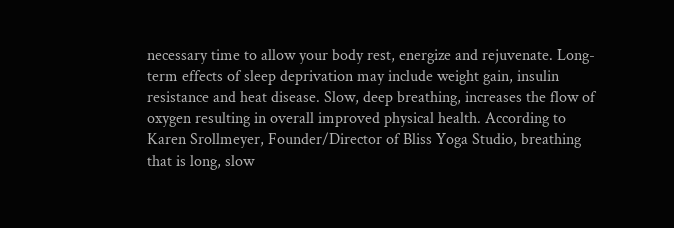necessary time to allow your body rest, energize and rejuvenate. Long-term effects of sleep deprivation may include weight gain, insulin resistance and heat disease. Slow, deep breathing, increases the flow of oxygen resulting in overall improved physical health. According to Karen Srollmeyer, Founder/Director of Bliss Yoga Studio, breathing that is long, slow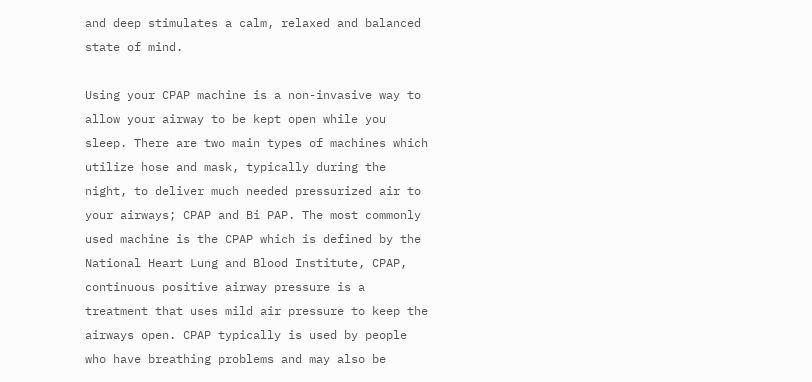and deep stimulates a calm, relaxed and balanced state of mind.

Using your CPAP machine is a non-invasive way to allow your airway to be kept open while you sleep. There are two main types of machines which utilize hose and mask, typically during the night, to deliver much needed pressurized air to your airways; CPAP and Bi PAP. The most commonly used machine is the CPAP which is defined by the National Heart Lung and Blood Institute, CPAP, continuous positive airway pressure is a treatment that uses mild air pressure to keep the airways open. CPAP typically is used by people who have breathing problems and may also be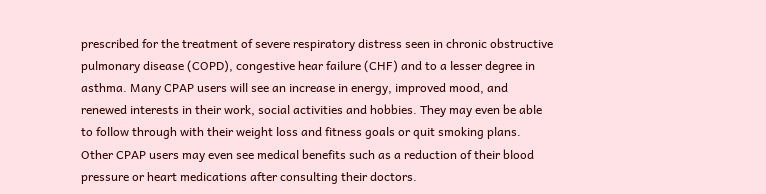prescribed for the treatment of severe respiratory distress seen in chronic obstructive pulmonary disease (COPD), congestive hear failure (CHF) and to a lesser degree in asthma. Many CPAP users will see an increase in energy, improved mood, and renewed interests in their work, social activities and hobbies. They may even be able to follow through with their weight loss and fitness goals or quit smoking plans. Other CPAP users may even see medical benefits such as a reduction of their blood pressure or heart medications after consulting their doctors.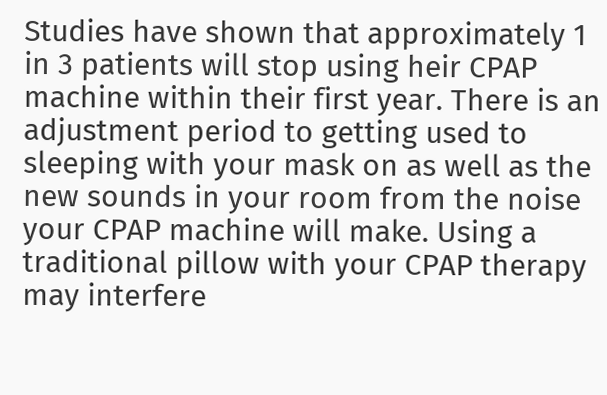Studies have shown that approximately 1 in 3 patients will stop using heir CPAP machine within their first year. There is an adjustment period to getting used to sleeping with your mask on as well as the new sounds in your room from the noise your CPAP machine will make. Using a traditional pillow with your CPAP therapy may interfere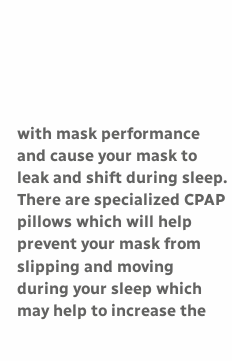with mask performance and cause your mask to leak and shift during sleep. There are specialized CPAP pillows which will help prevent your mask from slipping and moving during your sleep which may help to increase the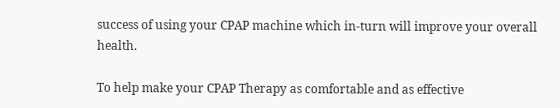success of using your CPAP machine which in-turn will improve your overall health.

To help make your CPAP Therapy as comfortable and as effective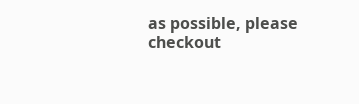as possible, please checkout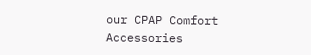our CPAP Comfort Accessories